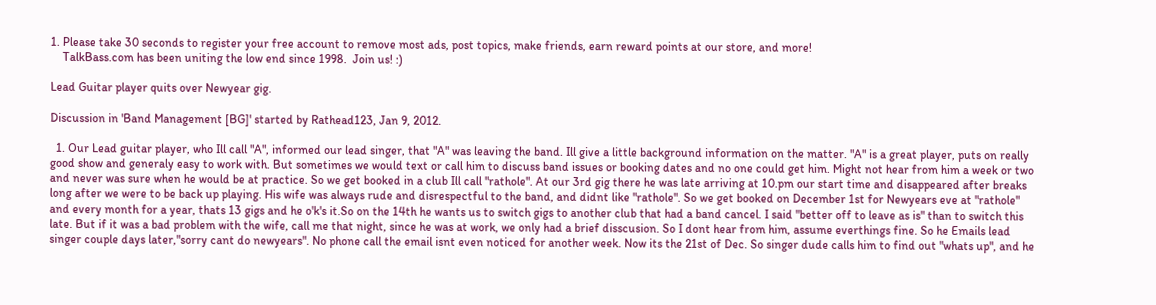1. Please take 30 seconds to register your free account to remove most ads, post topics, make friends, earn reward points at our store, and more!
    TalkBass.com has been uniting the low end since 1998.  Join us! :)

Lead Guitar player quits over Newyear gig.

Discussion in 'Band Management [BG]' started by Rathead123, Jan 9, 2012.

  1. Our Lead guitar player, who Ill call "A", informed our lead singer, that "A" was leaving the band. Ill give a little background information on the matter. "A" is a great player, puts on really good show and generaly easy to work with. But sometimes we would text or call him to discuss band issues or booking dates and no one could get him. Might not hear from him a week or two and never was sure when he would be at practice. So we get booked in a club Ill call "rathole". At our 3rd gig there he was late arriving at 10.pm our start time and disappeared after breaks long after we were to be back up playing. His wife was always rude and disrespectful to the band, and didnt like "rathole". So we get booked on December 1st for Newyears eve at "rathole" and every month for a year, thats 13 gigs and he o'k's it.So on the 14th he wants us to switch gigs to another club that had a band cancel. I said "better off to leave as is" than to switch this late. But if it was a bad problem with the wife, call me that night, since he was at work, we only had a brief disscusion. So I dont hear from him, assume everthings fine. So he Emails lead singer couple days later,"sorry cant do newyears". No phone call the email isnt even noticed for another week. Now its the 21st of Dec. So singer dude calls him to find out "whats up", and he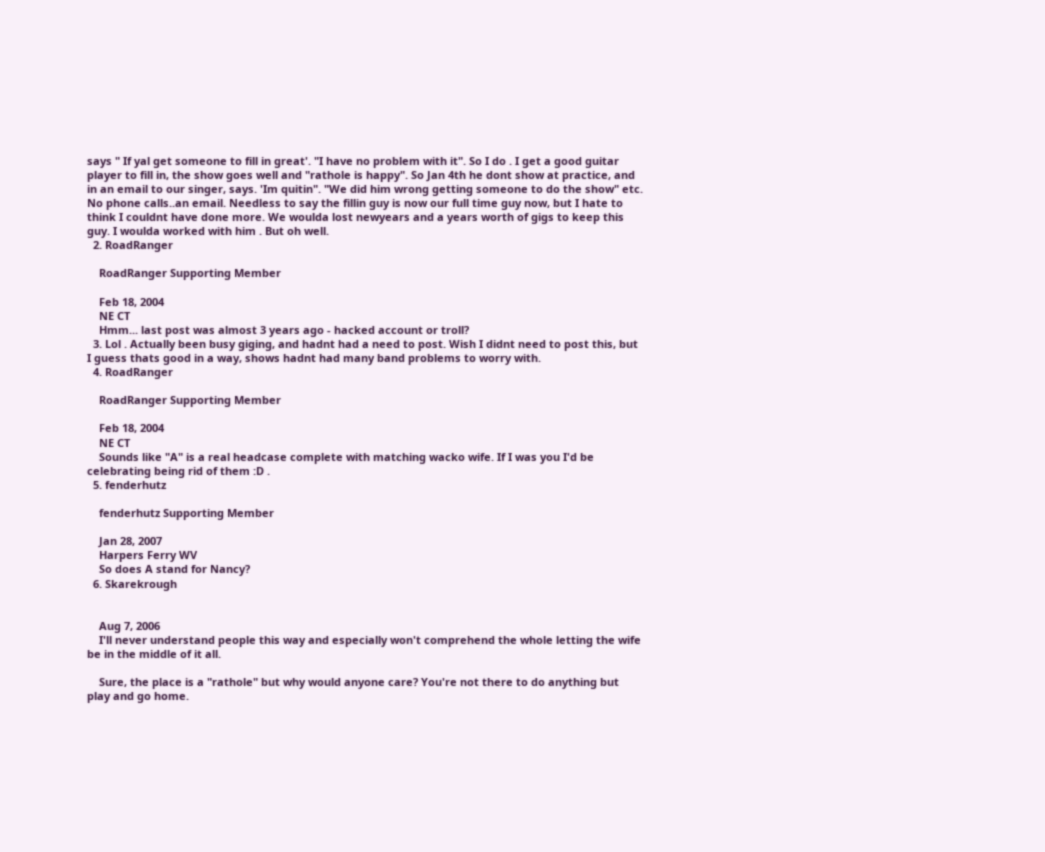says " If yal get someone to fill in great'. "I have no problem with it". So I do . I get a good guitar player to fill in, the show goes well and "rathole is happy". So Jan 4th he dont show at practice, and in an email to our singer, says. 'Im quitin". "We did him wrong getting someone to do the show" etc. No phone calls..an email. Needless to say the fillin guy is now our full time guy now, but I hate to think I couldnt have done more. We woulda lost newyears and a years worth of gigs to keep this guy. I woulda worked with him . But oh well.
  2. RoadRanger

    RoadRanger Supporting Member

    Feb 18, 2004
    NE CT
    Hmm... last post was almost 3 years ago - hacked account or troll?
  3. Lol . Actually been busy giging, and hadnt had a need to post. Wish I didnt need to post this, but I guess thats good in a way, shows hadnt had many band problems to worry with.
  4. RoadRanger

    RoadRanger Supporting Member

    Feb 18, 2004
    NE CT
    Sounds like "A" is a real headcase complete with matching wacko wife. If I was you I'd be celebrating being rid of them :D .
  5. fenderhutz

    fenderhutz Supporting Member

    Jan 28, 2007
    Harpers Ferry WV
    So does A stand for Nancy?
  6. Skarekrough


    Aug 7, 2006
    I'll never understand people this way and especially won't comprehend the whole letting the wife be in the middle of it all.

    Sure, the place is a "rathole" but why would anyone care? You're not there to do anything but play and go home.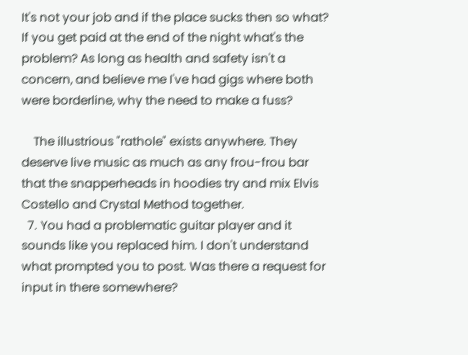It's not your job and if the place sucks then so what? If you get paid at the end of the night what's the problem? As long as health and safety isn't a concern, and believe me I've had gigs where both were borderline, why the need to make a fuss?

    The illustrious "rathole" exists anywhere. They deserve live music as much as any frou-frou bar that the snapperheads in hoodies try and mix Elvis Costello and Crystal Method together.
  7. You had a problematic guitar player and it sounds like you replaced him. I don't understand what prompted you to post. Was there a request for input in there somewhere?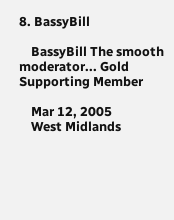8. BassyBill

    BassyBill The smooth moderator... Gold Supporting Member

    Mar 12, 2005
    West Midlands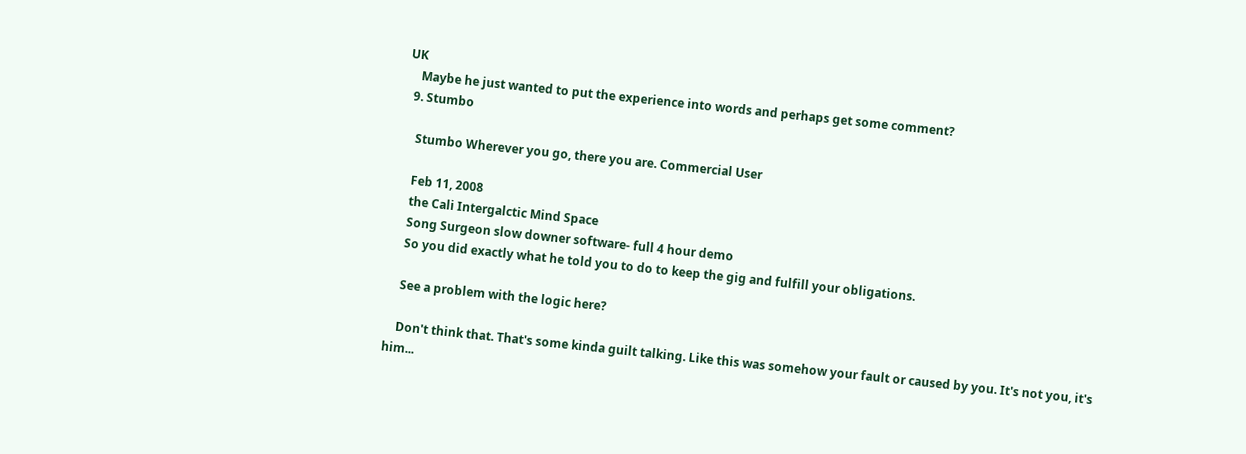UK
    Maybe he just wanted to put the experience into words and perhaps get some comment?
  9. Stumbo

    Stumbo Wherever you go, there you are. Commercial User

    Feb 11, 2008
    the Cali Intergalctic Mind Space
    Song Surgeon slow downer software- full 4 hour demo
    So you did exactly what he told you to do to keep the gig and fulfill your obligations.

    See a problem with the logic here?

    Don't think that. That's some kinda guilt talking. Like this was somehow your fault or caused by you. It's not you, it's him...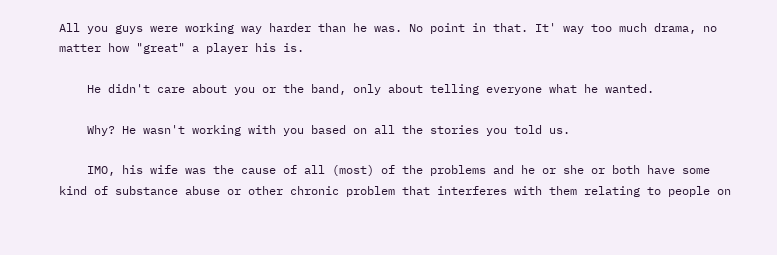All you guys were working way harder than he was. No point in that. It' way too much drama, no matter how "great" a player his is.

    He didn't care about you or the band, only about telling everyone what he wanted.

    Why? He wasn't working with you based on all the stories you told us.

    IMO, his wife was the cause of all (most) of the problems and he or she or both have some kind of substance abuse or other chronic problem that interferes with them relating to people on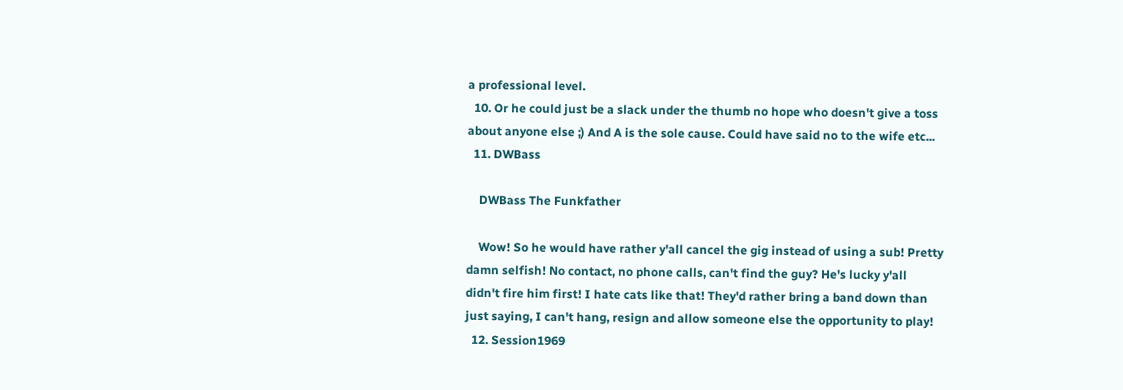a professional level.
  10. Or he could just be a slack under the thumb no hope who doesn't give a toss about anyone else ;) And A is the sole cause. Could have said no to the wife etc...
  11. DWBass

    DWBass The Funkfather

    Wow! So he would have rather y'all cancel the gig instead of using a sub! Pretty damn selfish! No contact, no phone calls, can't find the guy? He's lucky y'all didn't fire him first! I hate cats like that! They'd rather bring a band down than just saying, I can't hang, resign and allow someone else the opportunity to play!
  12. Session1969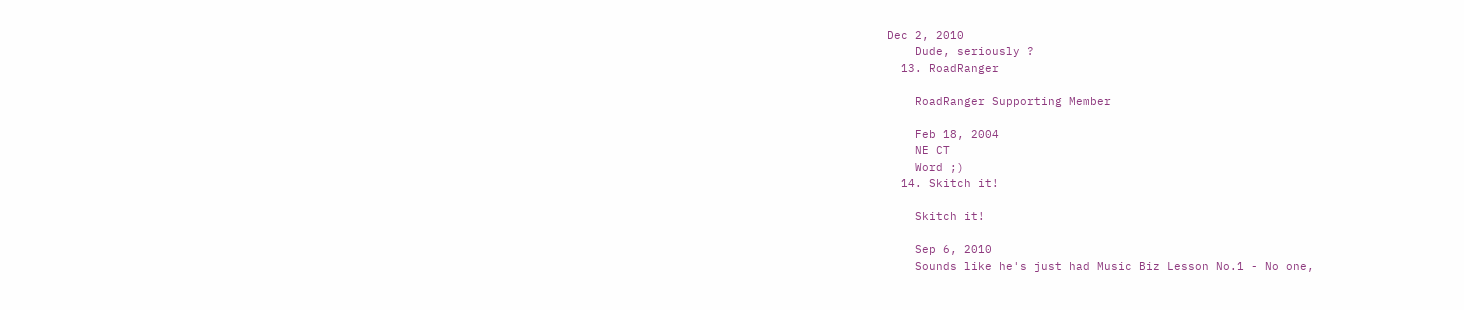Dec 2, 2010
    Dude, seriously ?
  13. RoadRanger

    RoadRanger Supporting Member

    Feb 18, 2004
    NE CT
    Word ;)
  14. Skitch it!

    Skitch it!

    Sep 6, 2010
    Sounds like he's just had Music Biz Lesson No.1 - No one,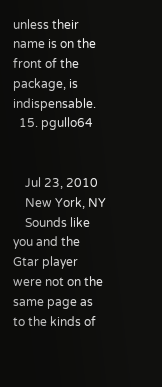unless their name is on the front of the package, is indispensable.
  15. pgullo64


    Jul 23, 2010
    New York, NY
    Sounds like you and the Gtar player were not on the same page as to the kinds of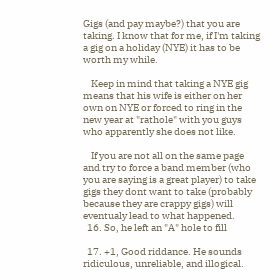Gigs (and pay maybe?) that you are taking. I know that for me, if I'm taking a gig on a holiday (NYE) it has to be worth my while.

    Keep in mind that taking a NYE gig means that his wife is either on her own on NYE or forced to ring in the new year at "rathole" with you guys who apparently she does not like.

    If you are not all on the same page and try to force a band member (who you are saying is a great player) to take gigs they dont want to take (probably because they are crappy gigs) will eventualy lead to what happened.
  16. So, he left an "A" hole to fill

  17. +1, Good riddance. He sounds ridiculous, unreliable, and illogical.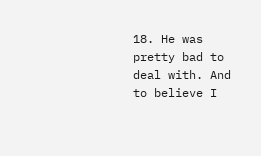18. He was pretty bad to deal with. And to believe I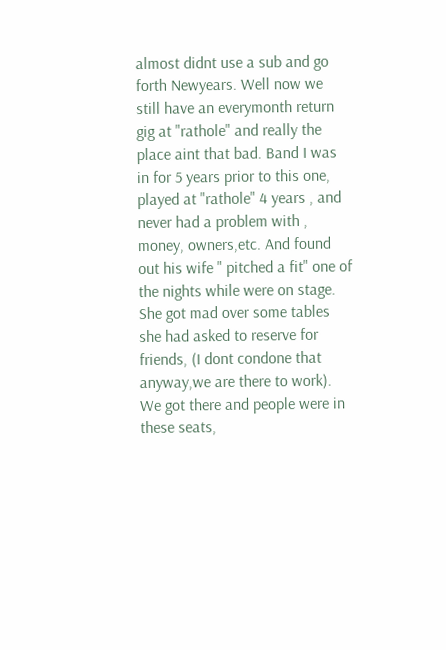almost didnt use a sub and go forth Newyears. Well now we still have an everymonth return gig at "rathole" and really the place aint that bad. Band I was in for 5 years prior to this one, played at "rathole" 4 years , and never had a problem with , money, owners,etc. And found out his wife " pitched a fit" one of the nights while were on stage. She got mad over some tables she had asked to reserve for friends, (I dont condone that anyway,we are there to work). We got there and people were in these seats,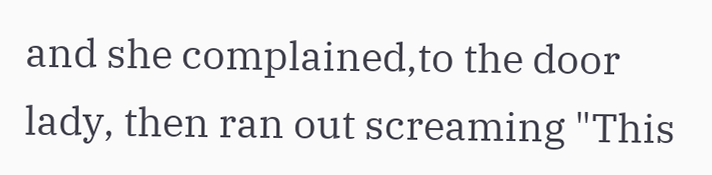and she complained,to the door lady, then ran out screaming "This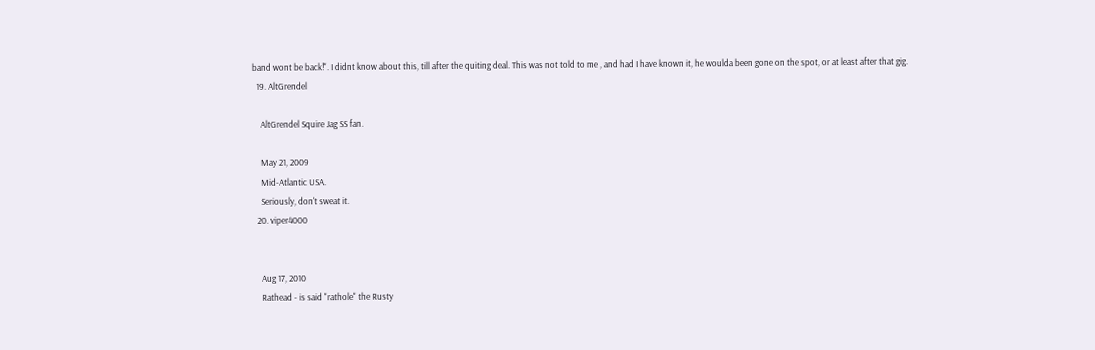band wont be back!". I didnt know about this, till after the quiting deal. This was not told to me , and had I have known it, he woulda been gone on the spot, or at least after that gig.
  19. AltGrendel

    AltGrendel Squire Jag SS fan.

    May 21, 2009
    Mid-Atlantic USA.
    Seriously, don't sweat it.
  20. viper4000


    Aug 17, 2010
    Rathead - is said "rathole" the Rusty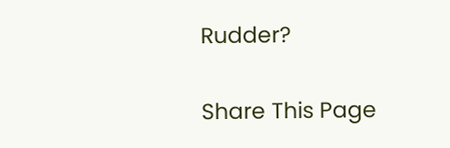Rudder?

Share This Page